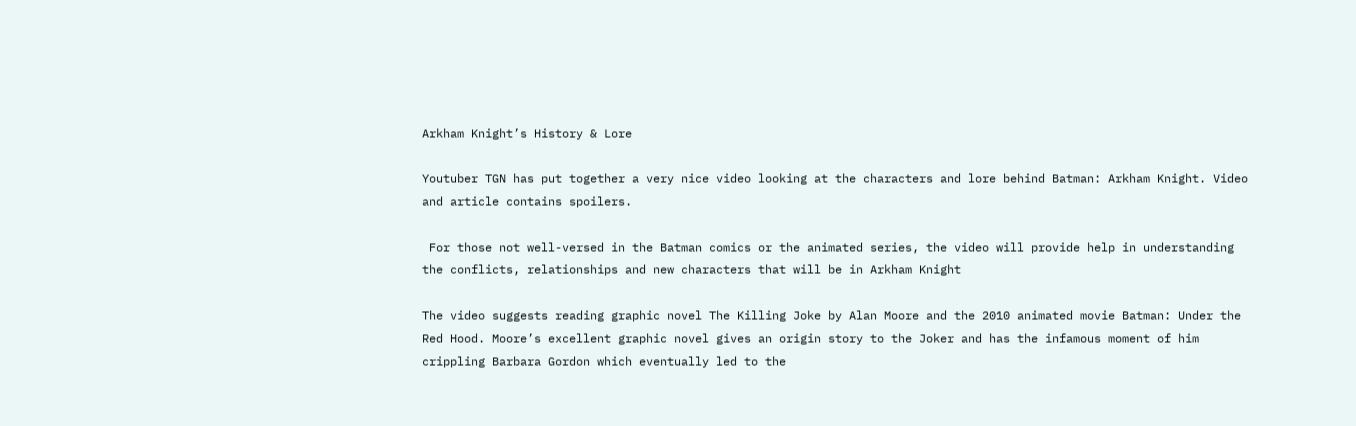Arkham Knight’s History & Lore

Youtuber TGN has put together a very nice video looking at the characters and lore behind Batman: Arkham Knight. Video and article contains spoilers.

 For those not well-versed in the Batman comics or the animated series, the video will provide help in understanding the conflicts, relationships and new characters that will be in Arkham Knight

The video suggests reading graphic novel The Killing Joke by Alan Moore and the 2010 animated movie Batman: Under the Red Hood. Moore’s excellent graphic novel gives an origin story to the Joker and has the infamous moment of him crippling Barbara Gordon which eventually led to the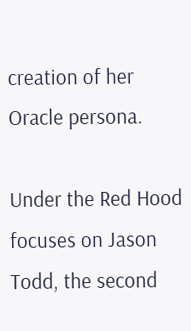creation of her Oracle persona.

Under the Red Hood focuses on Jason Todd, the second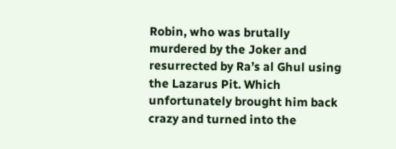Robin, who was brutally murdered by the Joker and resurrected by Ra’s al Ghul using the Lazarus Pit. Which unfortunately brought him back crazy and turned into the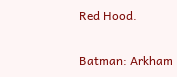Red Hood.

Batman: Arkham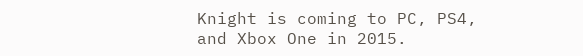Knight is coming to PC, PS4, and Xbox One in 2015.